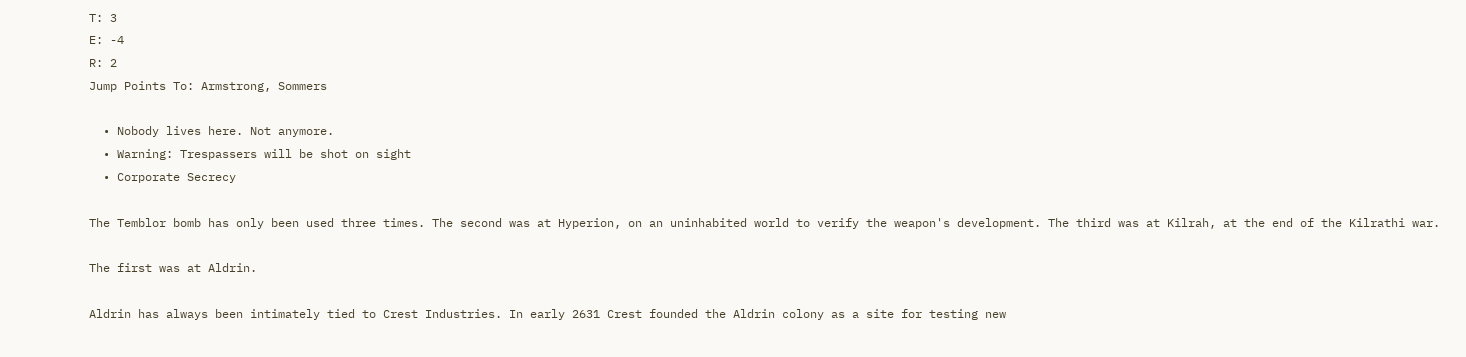T: 3
E: -4
R: 2
Jump Points To: Armstrong, Sommers

  • Nobody lives here. Not anymore.
  • Warning: Trespassers will be shot on sight
  • Corporate Secrecy

The Temblor bomb has only been used three times. The second was at Hyperion, on an uninhabited world to verify the weapon's development. The third was at Kilrah, at the end of the Kilrathi war.

The first was at Aldrin.

Aldrin has always been intimately tied to Crest Industries. In early 2631 Crest founded the Aldrin colony as a site for testing new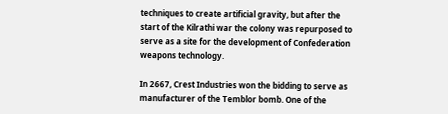techniques to create artificial gravity, but after the start of the Kilrathi war the colony was repurposed to serve as a site for the development of Confederation weapons technology.

In 2667, Crest Industries won the bidding to serve as manufacturer of the Temblor bomb. One of the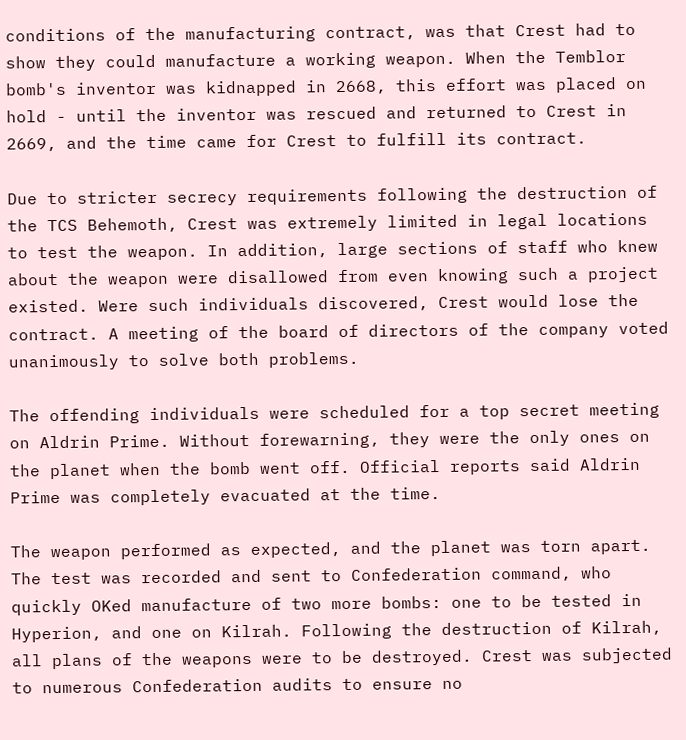conditions of the manufacturing contract, was that Crest had to show they could manufacture a working weapon. When the Temblor bomb's inventor was kidnapped in 2668, this effort was placed on hold - until the inventor was rescued and returned to Crest in 2669, and the time came for Crest to fulfill its contract.

Due to stricter secrecy requirements following the destruction of the TCS Behemoth, Crest was extremely limited in legal locations to test the weapon. In addition, large sections of staff who knew about the weapon were disallowed from even knowing such a project existed. Were such individuals discovered, Crest would lose the contract. A meeting of the board of directors of the company voted unanimously to solve both problems.

The offending individuals were scheduled for a top secret meeting on Aldrin Prime. Without forewarning, they were the only ones on the planet when the bomb went off. Official reports said Aldrin Prime was completely evacuated at the time.

The weapon performed as expected, and the planet was torn apart. The test was recorded and sent to Confederation command, who quickly OKed manufacture of two more bombs: one to be tested in Hyperion, and one on Kilrah. Following the destruction of Kilrah, all plans of the weapons were to be destroyed. Crest was subjected to numerous Confederation audits to ensure no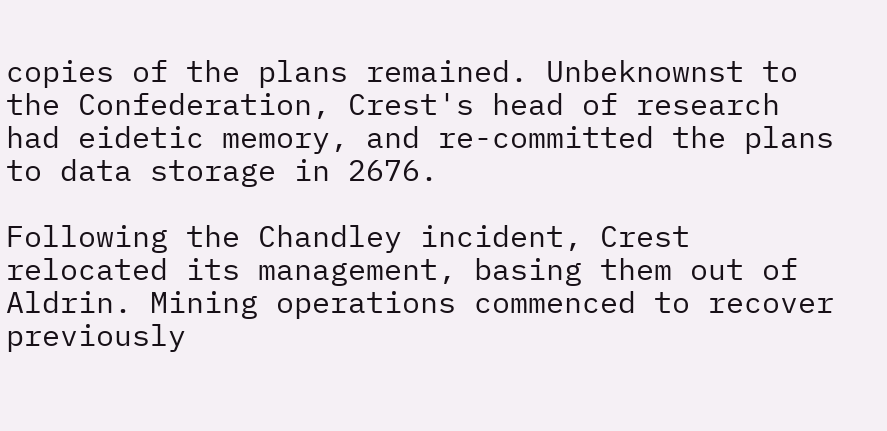copies of the plans remained. Unbeknownst to the Confederation, Crest's head of research had eidetic memory, and re-committed the plans to data storage in 2676.

Following the Chandley incident, Crest relocated its management, basing them out of Aldrin. Mining operations commenced to recover previously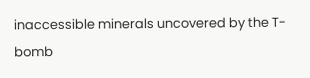inaccessible minerals uncovered by the T-bomb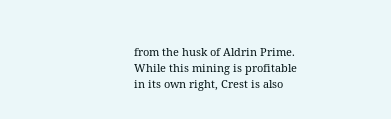from the husk of Aldrin Prime. While this mining is profitable in its own right, Crest is also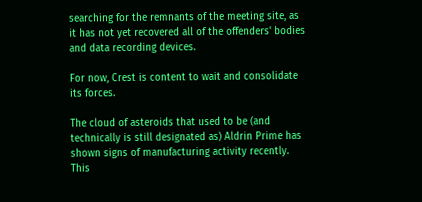searching for the remnants of the meeting site, as it has not yet recovered all of the offenders' bodies and data recording devices.

For now, Crest is content to wait and consolidate its forces.

The cloud of asteroids that used to be (and technically is still designated as) Aldrin Prime has shown signs of manufacturing activity recently. This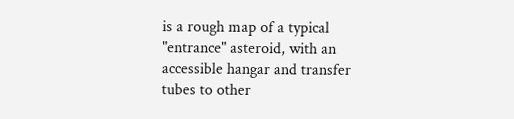is a rough map of a typical "entrance" asteroid, with an accessible hangar and transfer tubes to other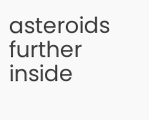asteroids further inside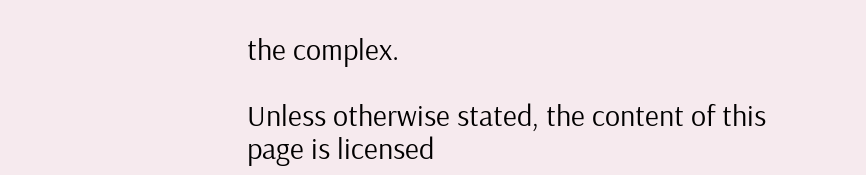the complex.

Unless otherwise stated, the content of this page is licensed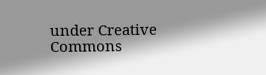under Creative Commons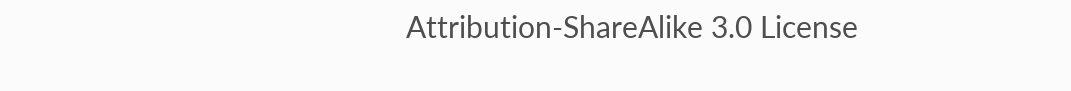Attribution-ShareAlike 3.0 License